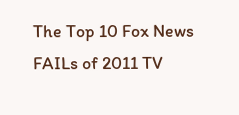The Top 10 Fox News FAILs of 2011 TV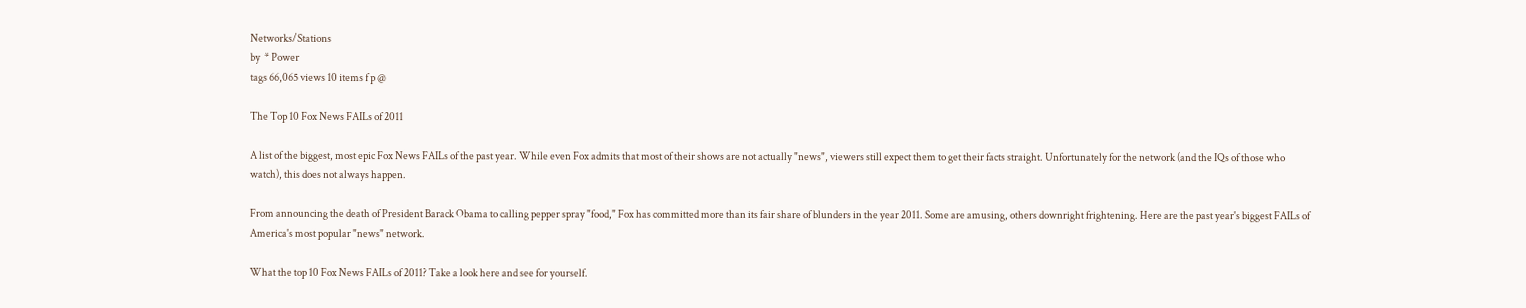Networks/Stations
by  * Power
tags 66,065 views 10 items f p @

The Top 10 Fox News FAILs of 2011

A list of the biggest, most epic Fox News FAILs of the past year. While even Fox admits that most of their shows are not actually "news", viewers still expect them to get their facts straight. Unfortunately for the network (and the IQs of those who watch), this does not always happen.

From announcing the death of President Barack Obama to calling pepper spray "food," Fox has committed more than its fair share of blunders in the year 2011. Some are amusing, others downright frightening. Here are the past year's biggest FAILs of America's most popular "news" network.

What the top 10 Fox News FAILs of 2011? Take a look here and see for yourself.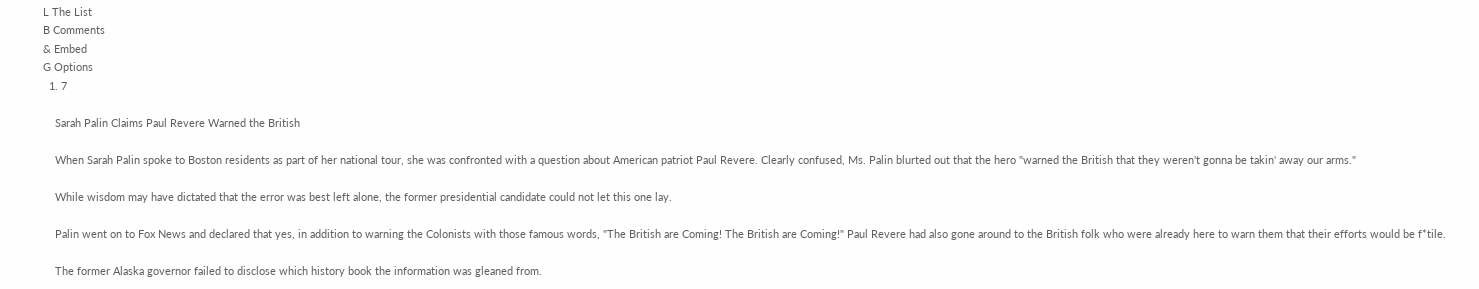L The List
B Comments
& Embed
G Options
  1. 7

    Sarah Palin Claims Paul Revere Warned the British

    When Sarah Palin spoke to Boston residents as part of her national tour, she was confronted with a question about American patriot Paul Revere. Clearly confused, Ms. Palin blurted out that the hero "warned the British that they weren't gonna be takin' away our arms."

    While wisdom may have dictated that the error was best left alone, the former presidential candidate could not let this one lay.

    Palin went on to Fox News and declared that yes, in addition to warning the Colonists with those famous words, "The British are Coming! The British are Coming!" Paul Revere had also gone around to the British folk who were already here to warn them that their efforts would be f*tile.

    The former Alaska governor failed to disclose which history book the information was gleaned from.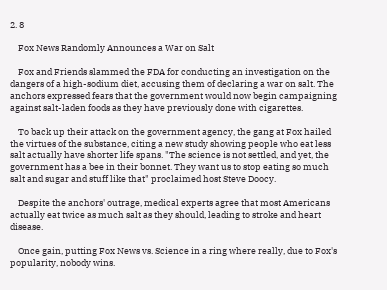2. 8

    Fox News Randomly Announces a War on Salt

    Fox and Friends slammed the FDA for conducting an investigation on the dangers of a high-sodium diet, accusing them of declaring a war on salt. The anchors expressed fears that the government would now begin campaigning against salt-laden foods as they have previously done with cigarettes.

    To back up their attack on the government agency, the gang at Fox hailed the virtues of the substance, citing a new study showing people who eat less salt actually have shorter life spans. "The science is not settled, and yet, the government has a bee in their bonnet. They want us to stop eating so much salt and sugar and stuff like that" proclaimed host Steve Doocy.

    Despite the anchors' outrage, medical experts agree that most Americans actually eat twice as much salt as they should, leading to stroke and heart disease.

    Once gain, putting Fox News vs. Science in a ring where really, due to Fox's popularity, nobody wins.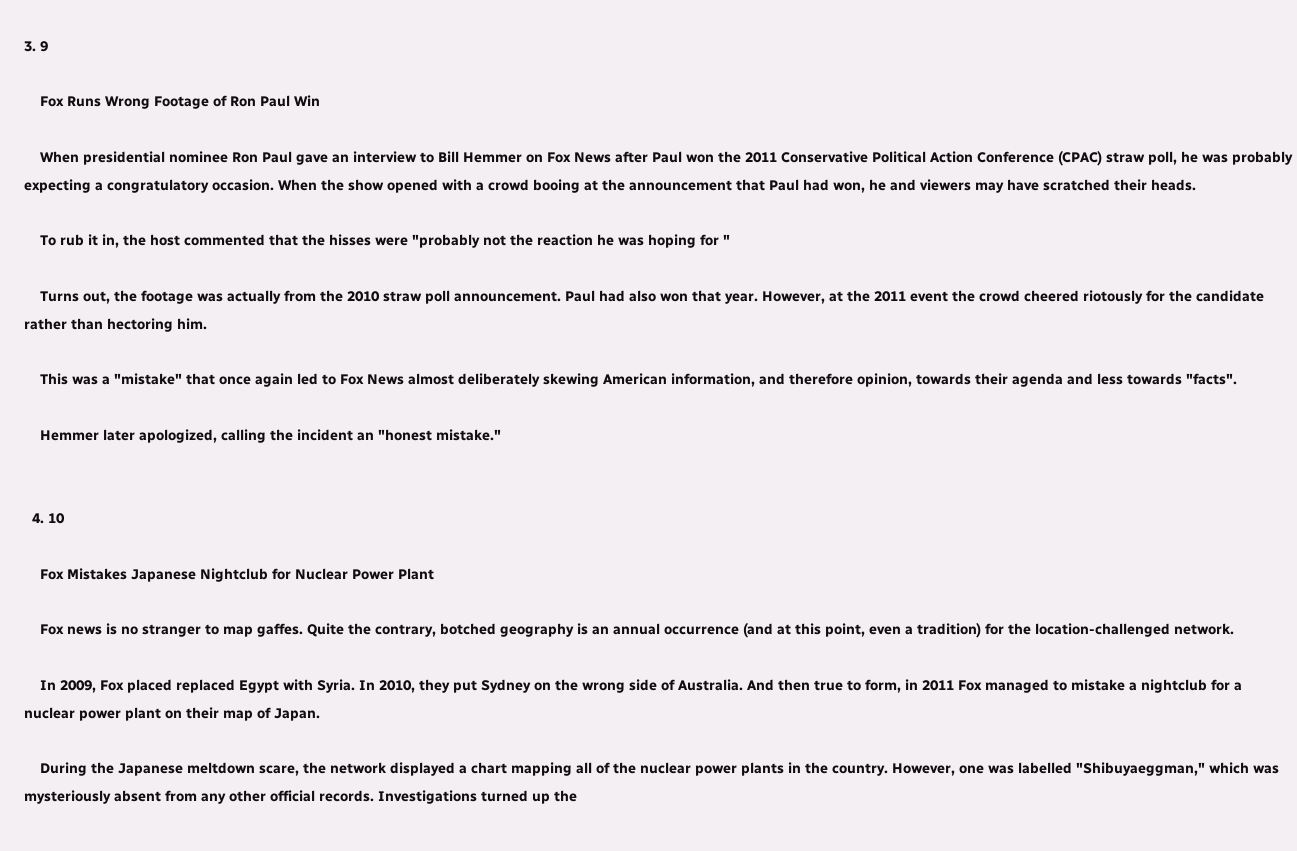3. 9

    Fox Runs Wrong Footage of Ron Paul Win

    When presidential nominee Ron Paul gave an interview to Bill Hemmer on Fox News after Paul won the 2011 Conservative Political Action Conference (CPAC) straw poll, he was probably expecting a congratulatory occasion. When the show opened with a crowd booing at the announcement that Paul had won, he and viewers may have scratched their heads.

    To rub it in, the host commented that the hisses were "probably not the reaction he was hoping for "

    Turns out, the footage was actually from the 2010 straw poll announcement. Paul had also won that year. However, at the 2011 event the crowd cheered riotously for the candidate rather than hectoring him.

    This was a "mistake" that once again led to Fox News almost deliberately skewing American information, and therefore opinion, towards their agenda and less towards "facts".

    Hemmer later apologized, calling the incident an "honest mistake."


  4. 10

    Fox Mistakes Japanese Nightclub for Nuclear Power Plant

    Fox news is no stranger to map gaffes. Quite the contrary, botched geography is an annual occurrence (and at this point, even a tradition) for the location-challenged network.

    In 2009, Fox placed replaced Egypt with Syria. In 2010, they put Sydney on the wrong side of Australia. And then true to form, in 2011 Fox managed to mistake a nightclub for a nuclear power plant on their map of Japan.

    During the Japanese meltdown scare, the network displayed a chart mapping all of the nuclear power plants in the country. However, one was labelled "Shibuyaeggman," which was mysteriously absent from any other official records. Investigations turned up the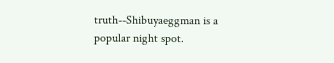truth--Shibuyaeggman is a popular night spot.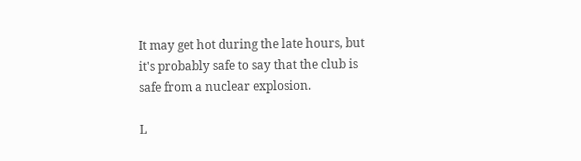It may get hot during the late hours, but it's probably safe to say that the club is safe from a nuclear explosion.

L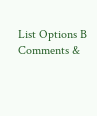List Options B Comments &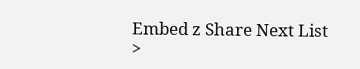Embed z Share Next List >